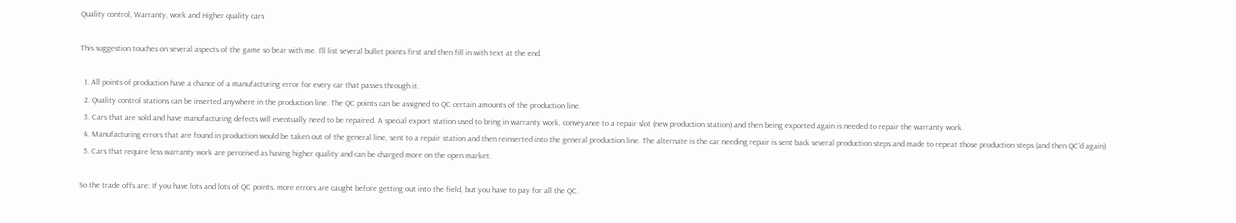Quality control, Warranty, work and Higher quality cars

This suggestion touches on several aspects of the game so bear with me. I’ll list several bullet points first and then fill in with text at the end.

  1. All points of production have a chance of a manufacturing error for every car that passes through it.
  2. Quality control stations can be inserted anywhere in the production line. The QC points can be assigned to QC certain amounts of the production line.
  3. Cars that are sold and have manufacturing defects will eventually need to be repaired. A special export station used to bring in warranty work, conveyance to a repair slot (new production station) and then being exported again is needed to repair the warranty work.
  4. Manufacturing errors that are found in production would be taken out of the general line, sent to a repair station and then reinserted into the general production line. The alternate is the car needing repair is sent back several production steps and made to repeat those production steps (and then QC’d again).
  5. Cars that require less warranty work are perceived as having higher quality and can be charged more on the open market.

So the trade offs are: If you have lots and lots of QC points, more errors are caught before getting out into the field, but you have to pay for all the QC.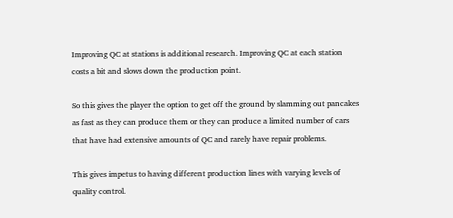Improving QC at stations is additional research. Improving QC at each station costs a bit and slows down the production point.

So this gives the player the option to get off the ground by slamming out pancakes as fast as they can produce them or they can produce a limited number of cars that have had extensive amounts of QC and rarely have repair problems.

This gives impetus to having different production lines with varying levels of quality control.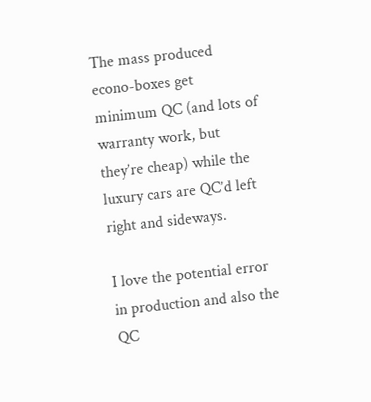The mass produced econo-boxes get minimum QC (and lots of warranty work, but they’re cheap) while the luxury cars are QC’d left right and sideways.

I love the potential error in production and also the QC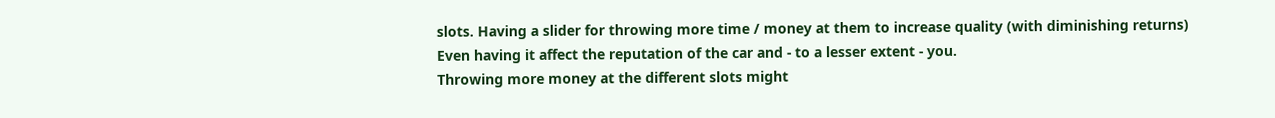slots. Having a slider for throwing more time / money at them to increase quality (with diminishing returns)
Even having it affect the reputation of the car and - to a lesser extent - you.
Throwing more money at the different slots might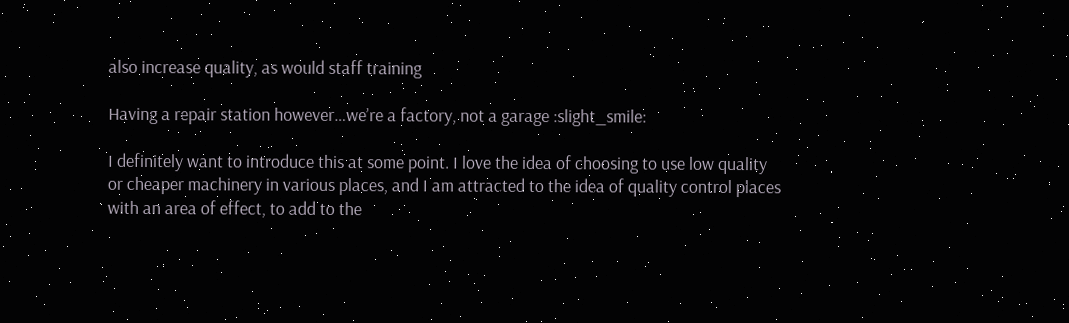also increase quality, as would staff training

Having a repair station however…we’re a factory, not a garage :slight_smile:

I definitely want to introduce this at some point. I love the idea of choosing to use low quality or cheaper machinery in various places, and I am attracted to the idea of quality control places with an area of effect, to add to the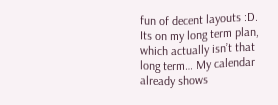fun of decent layouts :D.
Its on my long term plan, which actually isn’t that long term… My calendar already shows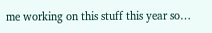me working on this stuff this year so…